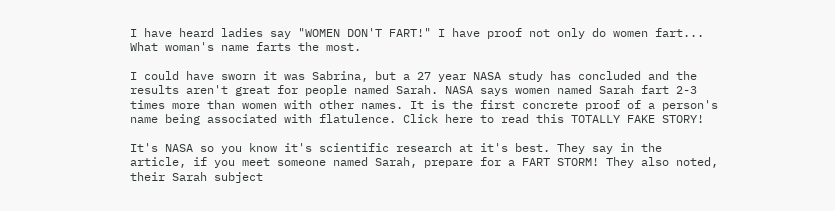I have heard ladies say "WOMEN DON'T FART!" I have proof not only do women fart... What woman's name farts the most.

I could have sworn it was Sabrina, but a 27 year NASA study has concluded and the results aren't great for people named Sarah. NASA says women named Sarah fart 2-3 times more than women with other names. It is the first concrete proof of a person's name being associated with flatulence. Click here to read this TOTALLY FAKE STORY!

It's NASA so you know it's scientific research at it's best. They say in the article, if you meet someone named Sarah, prepare for a FART STORM! They also noted, their Sarah subject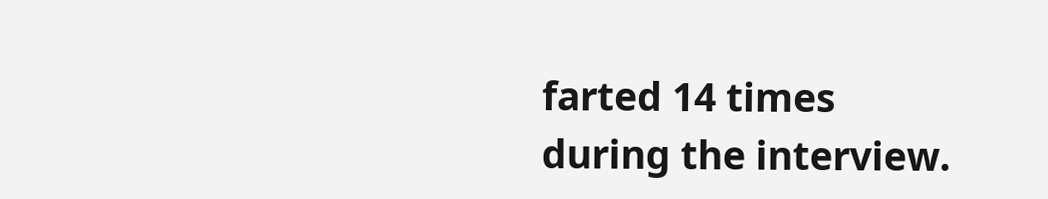farted 14 times during the interview.